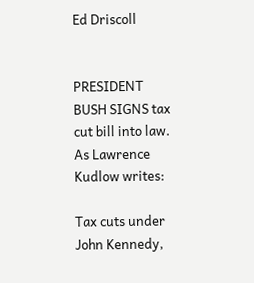Ed Driscoll


PRESIDENT BUSH SIGNS tax cut bill into law. As Lawrence Kudlow writes:

Tax cuts under John Kennedy,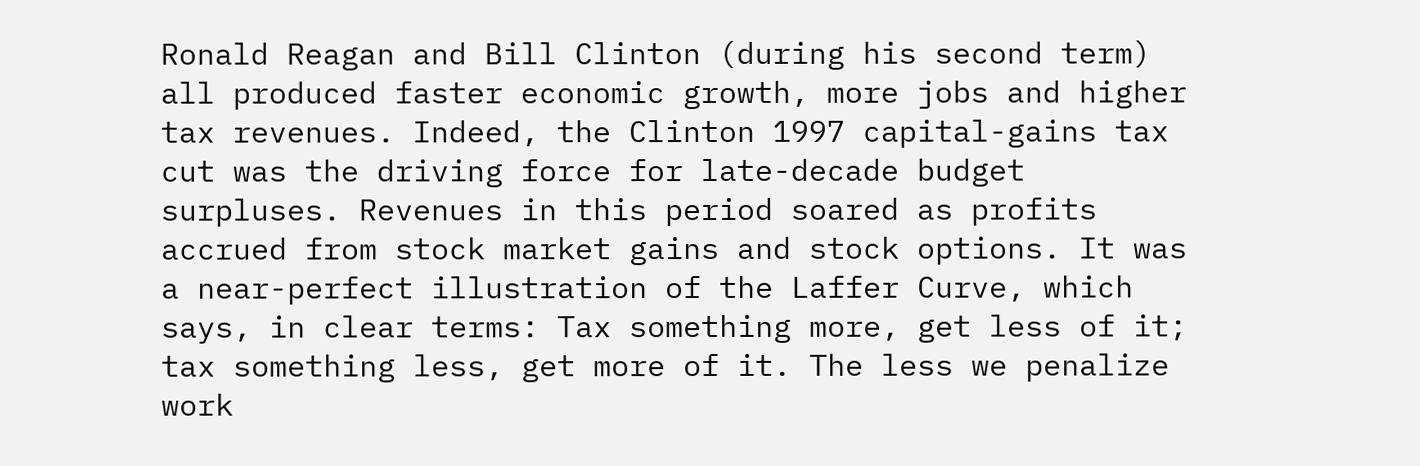Ronald Reagan and Bill Clinton (during his second term) all produced faster economic growth, more jobs and higher tax revenues. Indeed, the Clinton 1997 capital-gains tax cut was the driving force for late-decade budget surpluses. Revenues in this period soared as profits accrued from stock market gains and stock options. It was a near-perfect illustration of the Laffer Curve, which says, in clear terms: Tax something more, get less of it; tax something less, get more of it. The less we penalize work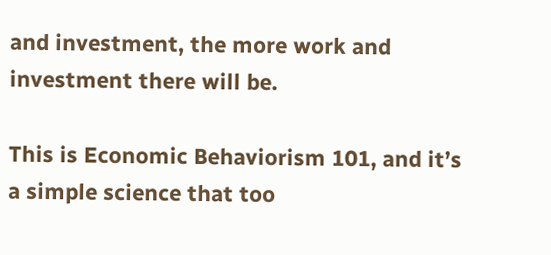and investment, the more work and investment there will be.

This is Economic Behaviorism 101, and it’s a simple science that too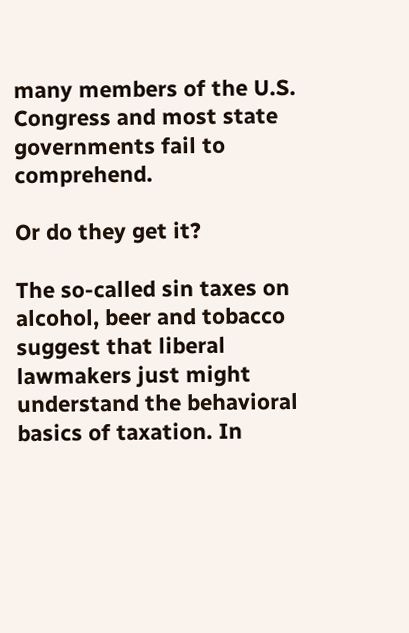many members of the U.S. Congress and most state governments fail to comprehend.

Or do they get it?

The so-called sin taxes on alcohol, beer and tobacco suggest that liberal lawmakers just might understand the behavioral basics of taxation. In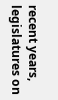recent years, legislatures on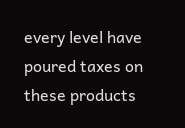every level have poured taxes on these products